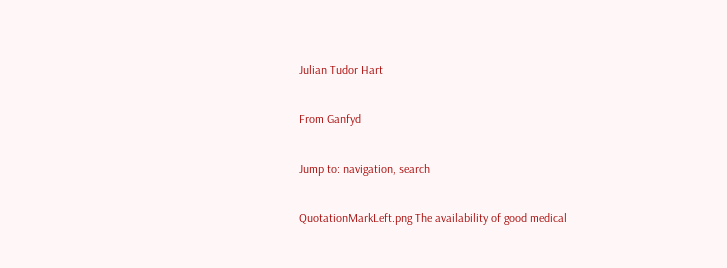Julian Tudor Hart

From Ganfyd

Jump to: navigation, search

QuotationMarkLeft.png The availability of good medical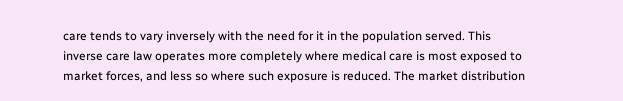care tends to vary inversely with the need for it in the population served. This inverse care law operates more completely where medical care is most exposed to market forces, and less so where such exposure is reduced. The market distribution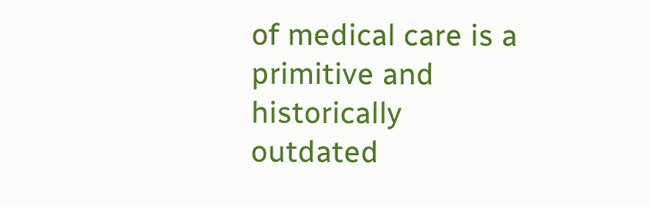of medical care is a primitive and historically outdated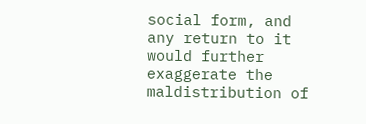social form, and any return to it would further exaggerate the maldistribution of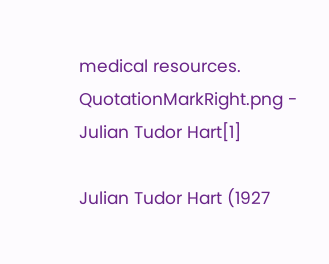medical resources. QuotationMarkRight.png -  Julian Tudor Hart[1]

Julian Tudor Hart (1927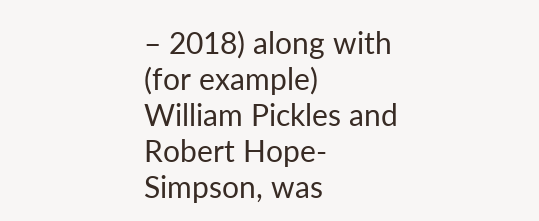– 2018) along with (for example) William Pickles and Robert Hope-Simpson, was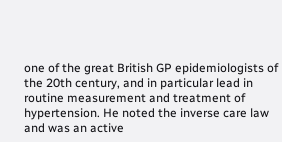one of the great British GP epidemiologists of the 20th century, and in particular lead in routine measurement and treatment of hypertension. He noted the inverse care law and was an active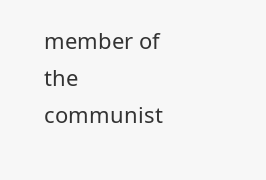member of the communist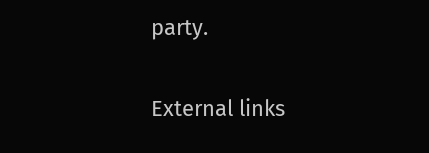party.

External links